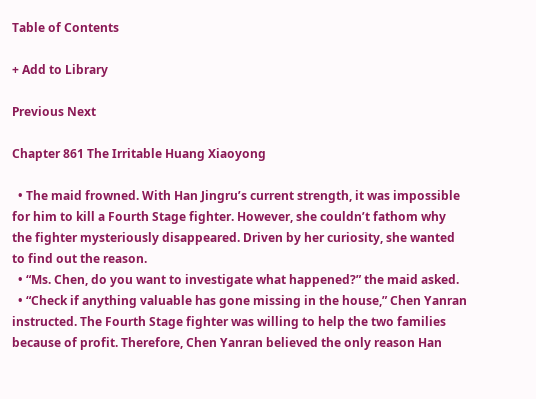Table of Contents

+ Add to Library

Previous Next

Chapter 861 The Irritable Huang Xiaoyong

  • The maid frowned. With Han Jingru’s current strength, it was impossible for him to kill a Fourth Stage fighter. However, she couldn’t fathom why the fighter mysteriously disappeared. Driven by her curiosity, she wanted to find out the reason.
  • “Ms. Chen, do you want to investigate what happened?” the maid asked.
  • “Check if anything valuable has gone missing in the house,” Chen Yanran instructed. The Fourth Stage fighter was willing to help the two families because of profit. Therefore, Chen Yanran believed the only reason Han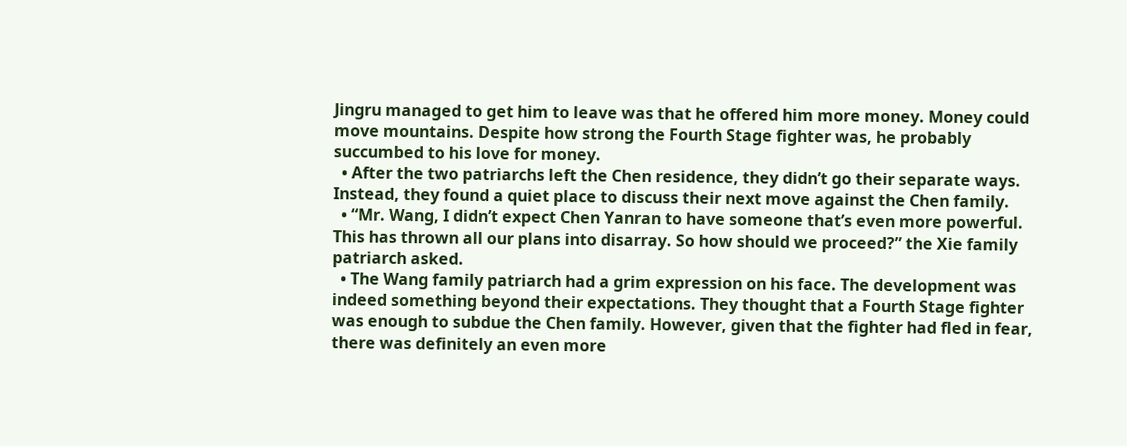Jingru managed to get him to leave was that he offered him more money. Money could move mountains. Despite how strong the Fourth Stage fighter was, he probably succumbed to his love for money.
  • After the two patriarchs left the Chen residence, they didn’t go their separate ways. Instead, they found a quiet place to discuss their next move against the Chen family.
  • “Mr. Wang, I didn’t expect Chen Yanran to have someone that’s even more powerful. This has thrown all our plans into disarray. So how should we proceed?” the Xie family patriarch asked.
  • The Wang family patriarch had a grim expression on his face. The development was indeed something beyond their expectations. They thought that a Fourth Stage fighter was enough to subdue the Chen family. However, given that the fighter had fled in fear, there was definitely an even more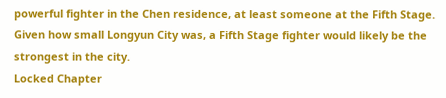powerful fighter in the Chen residence, at least someone at the Fifth Stage. Given how small Longyun City was, a Fifth Stage fighter would likely be the strongest in the city.
Locked Chapter